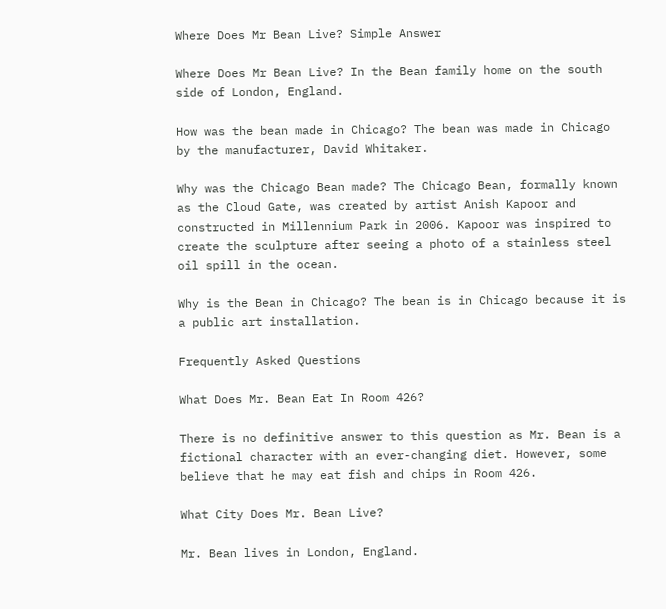Where Does Mr Bean Live? Simple Answer

Where Does Mr Bean Live? In the Bean family home on the south side of London, England.

How was the bean made in Chicago? The bean was made in Chicago by the manufacturer, David Whitaker.

Why was the Chicago Bean made? The Chicago Bean, formally known as the Cloud Gate, was created by artist Anish Kapoor and constructed in Millennium Park in 2006. Kapoor was inspired to create the sculpture after seeing a photo of a stainless steel oil spill in the ocean.

Why is the Bean in Chicago? The bean is in Chicago because it is a public art installation.

Frequently Asked Questions

What Does Mr. Bean Eat In Room 426?

There is no definitive answer to this question as Mr. Bean is a fictional character with an ever-changing diet. However, some believe that he may eat fish and chips in Room 426.

What City Does Mr. Bean Live?

Mr. Bean lives in London, England.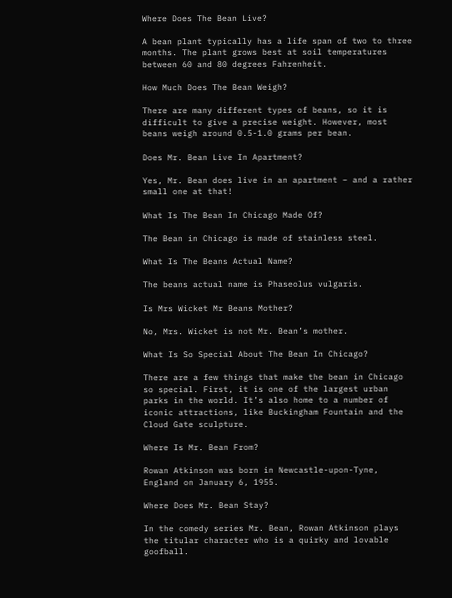Where Does The Bean Live?

A bean plant typically has a life span of two to three months. The plant grows best at soil temperatures between 60 and 80 degrees Fahrenheit.

How Much Does The Bean Weigh?

There are many different types of beans, so it is difficult to give a precise weight. However, most beans weigh around 0.5-1.0 grams per bean.

Does Mr. Bean Live In Apartment?

Yes, Mr. Bean does live in an apartment – and a rather small one at that!

What Is The Bean In Chicago Made Of?

The Bean in Chicago is made of stainless steel.

What Is The Beans Actual Name?

The beans actual name is Phaseolus vulgaris.

Is Mrs Wicket Mr Beans Mother?

No, Mrs. Wicket is not Mr. Bean’s mother.

What Is So Special About The Bean In Chicago?

There are a few things that make the bean in Chicago so special. First, it is one of the largest urban parks in the world. It’s also home to a number of iconic attractions, like Buckingham Fountain and the Cloud Gate sculpture.

Where Is Mr. Bean From?

Rowan Atkinson was born in Newcastle-upon-Tyne, England on January 6, 1955.

Where Does Mr. Bean Stay?

In the comedy series Mr. Bean, Rowan Atkinson plays the titular character who is a quirky and lovable goofball.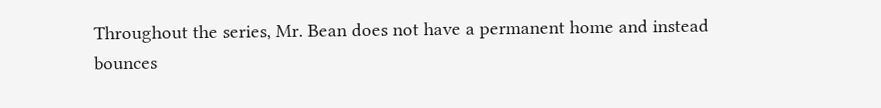Throughout the series, Mr. Bean does not have a permanent home and instead bounces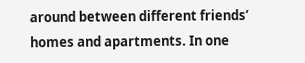around between different friends’ homes and apartments. In one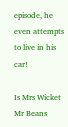episode, he even attempts to live in his car!

Is Mrs Wicket Mr Beans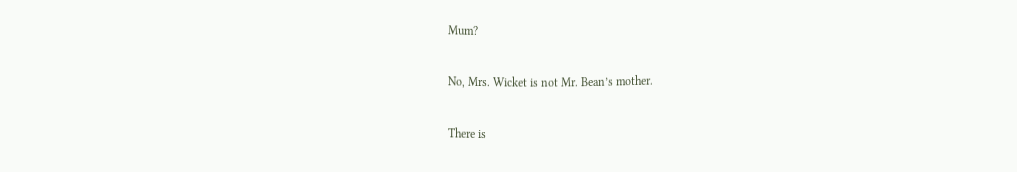Mum?

No, Mrs. Wicket is not Mr. Bean’s mother.

There is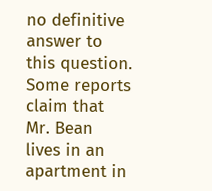no definitive answer to this question. Some reports claim that Mr. Bean lives in an apartment in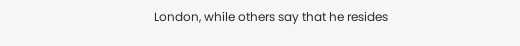London, while others say that he resides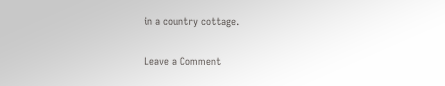in a country cottage.

Leave a Comment